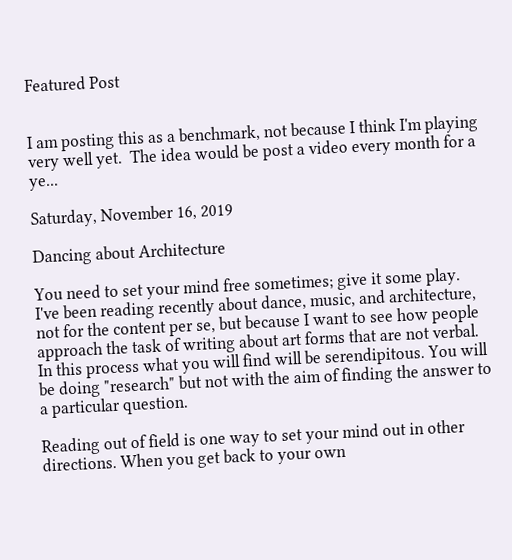Featured Post


I am posting this as a benchmark, not because I think I'm playing very well yet.  The idea would be post a video every month for a ye...

Saturday, November 16, 2019

Dancing about Architecture

You need to set your mind free sometimes; give it some play.  I've been reading recently about dance, music, and architecture, not for the content per se, but because I want to see how people approach the task of writing about art forms that are not verbal. In this process what you will find will be serendipitous. You will be doing "research" but not with the aim of finding the answer to a particular question.

Reading out of field is one way to set your mind out in other directions. When you get back to your own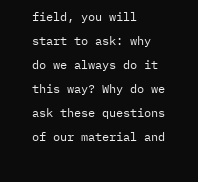field, you will start to ask: why do we always do it this way? Why do we ask these questions of our material and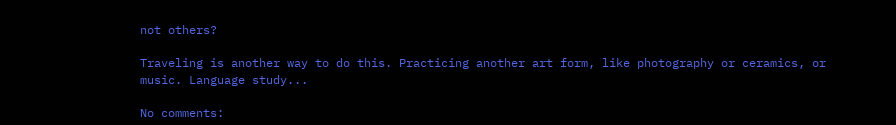not others?

Traveling is another way to do this. Practicing another art form, like photography or ceramics, or music. Language study...

No comments: